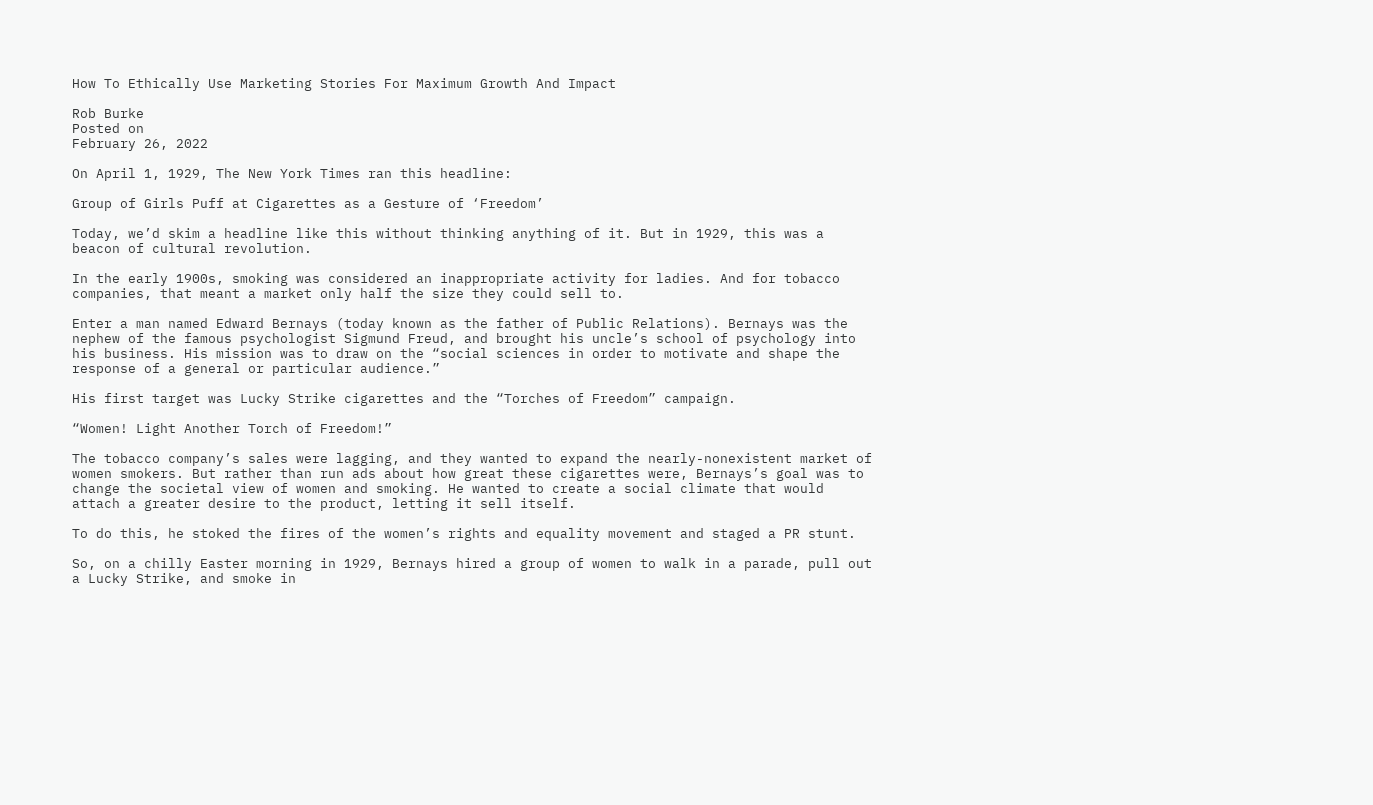How To Ethically Use Marketing Stories For Maximum Growth And Impact

Rob Burke
Posted on
February 26, 2022

On April 1, 1929, The New York Times ran this headline:

Group of Girls Puff at Cigarettes as a Gesture of ‘Freedom’

Today, we’d skim a headline like this without thinking anything of it. But in 1929, this was a beacon of cultural revolution.

In the early 1900s, smoking was considered an inappropriate activity for ladies. And for tobacco companies, that meant a market only half the size they could sell to.

Enter a man named Edward Bernays (today known as the father of Public Relations). Bernays was the nephew of the famous psychologist Sigmund Freud, and brought his uncle’s school of psychology into his business. His mission was to draw on the “social sciences in order to motivate and shape the response of a general or particular audience.”

His first target was Lucky Strike cigarettes and the “Torches of Freedom” campaign.

“Women! Light Another Torch of Freedom!”

The tobacco company’s sales were lagging, and they wanted to expand the nearly-nonexistent market of women smokers. But rather than run ads about how great these cigarettes were, Bernays’s goal was to change the societal view of women and smoking. He wanted to create a social climate that would attach a greater desire to the product, letting it sell itself.

To do this, he stoked the fires of the women’s rights and equality movement and staged a PR stunt.

So, on a chilly Easter morning in 1929, Bernays hired a group of women to walk in a parade, pull out a Lucky Strike, and smoke in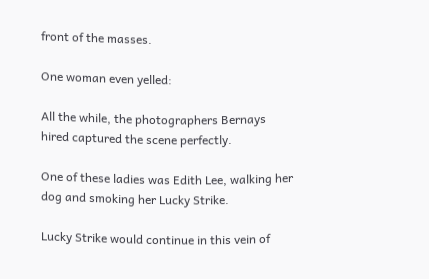front of the masses.

One woman even yelled:

All the while, the photographers Bernays hired captured the scene perfectly.

One of these ladies was Edith Lee, walking her dog and smoking her Lucky Strike.

Lucky Strike would continue in this vein of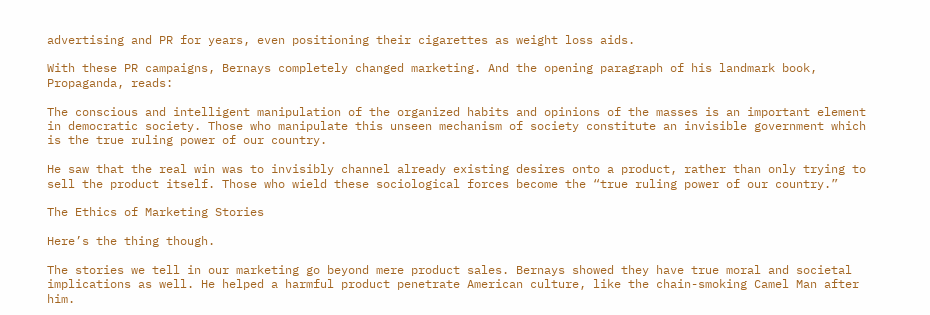advertising and PR for years, even positioning their cigarettes as weight loss aids.

With these PR campaigns, Bernays completely changed marketing. And the opening paragraph of his landmark book, Propaganda, reads:

The conscious and intelligent manipulation of the organized habits and opinions of the masses is an important element in democratic society. Those who manipulate this unseen mechanism of society constitute an invisible government which is the true ruling power of our country.

He saw that the real win was to invisibly channel already existing desires onto a product, rather than only trying to sell the product itself. Those who wield these sociological forces become the “true ruling power of our country.”

The Ethics of Marketing Stories

Here’s the thing though.

The stories we tell in our marketing go beyond mere product sales. Bernays showed they have true moral and societal implications as well. He helped a harmful product penetrate American culture, like the chain-smoking Camel Man after him.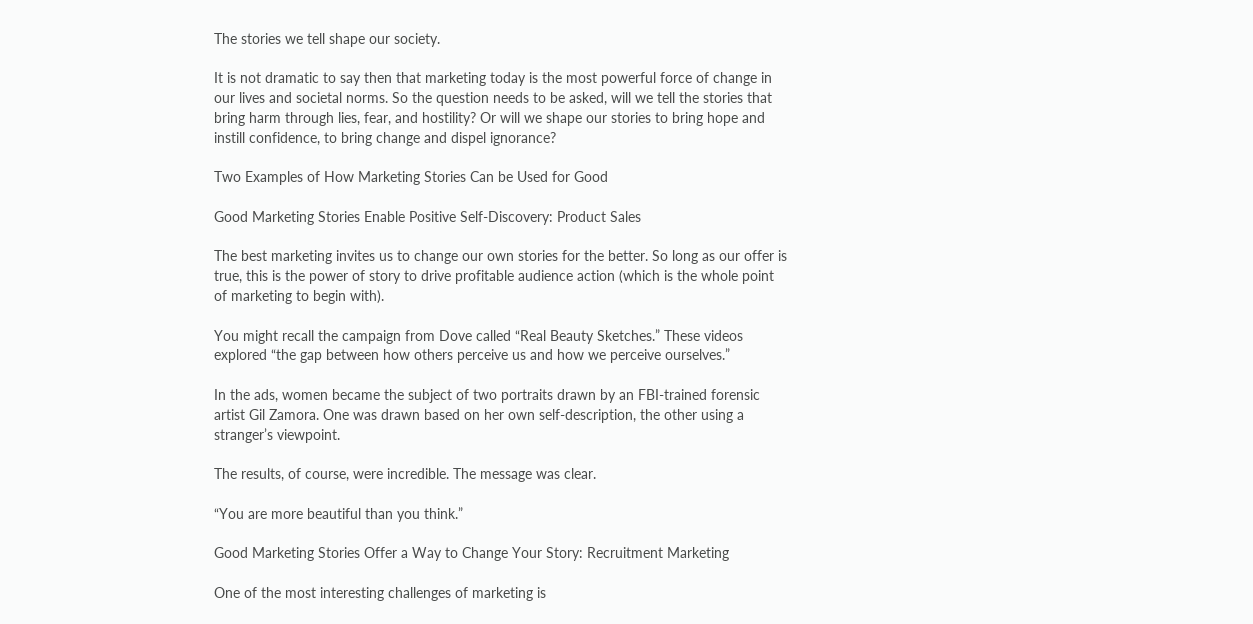The stories we tell shape our society.

It is not dramatic to say then that marketing today is the most powerful force of change in our lives and societal norms. So the question needs to be asked, will we tell the stories that bring harm through lies, fear, and hostility? Or will we shape our stories to bring hope and instill confidence, to bring change and dispel ignorance?

Two Examples of How Marketing Stories Can be Used for Good

Good Marketing Stories Enable Positive Self-Discovery: Product Sales

The best marketing invites us to change our own stories for the better. So long as our offer is true, this is the power of story to drive profitable audience action (which is the whole point of marketing to begin with).

You might recall the campaign from Dove called “Real Beauty Sketches.” These videos explored “the gap between how others perceive us and how we perceive ourselves.”

In the ads, women became the subject of two portraits drawn by an FBI-trained forensic artist Gil Zamora. One was drawn based on her own self-description, the other using a stranger’s viewpoint.

The results, of course, were incredible. The message was clear.

“You are more beautiful than you think.”

Good Marketing Stories Offer a Way to Change Your Story: Recruitment Marketing

One of the most interesting challenges of marketing is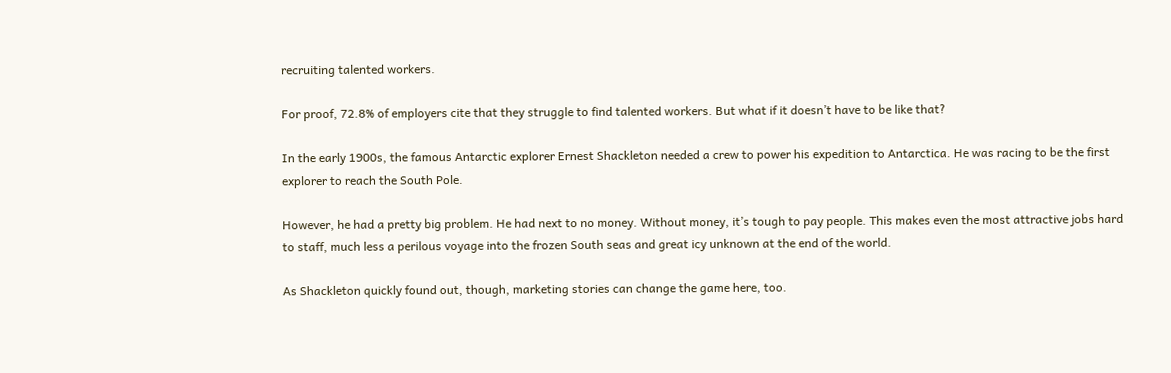recruiting talented workers.

For proof, 72.8% of employers cite that they struggle to find talented workers. But what if it doesn’t have to be like that?

In the early 1900s, the famous Antarctic explorer Ernest Shackleton needed a crew to power his expedition to Antarctica. He was racing to be the first explorer to reach the South Pole.

However, he had a pretty big problem. He had next to no money. Without money, it’s tough to pay people. This makes even the most attractive jobs hard to staff, much less a perilous voyage into the frozen South seas and great icy unknown at the end of the world.

As Shackleton quickly found out, though, marketing stories can change the game here, too.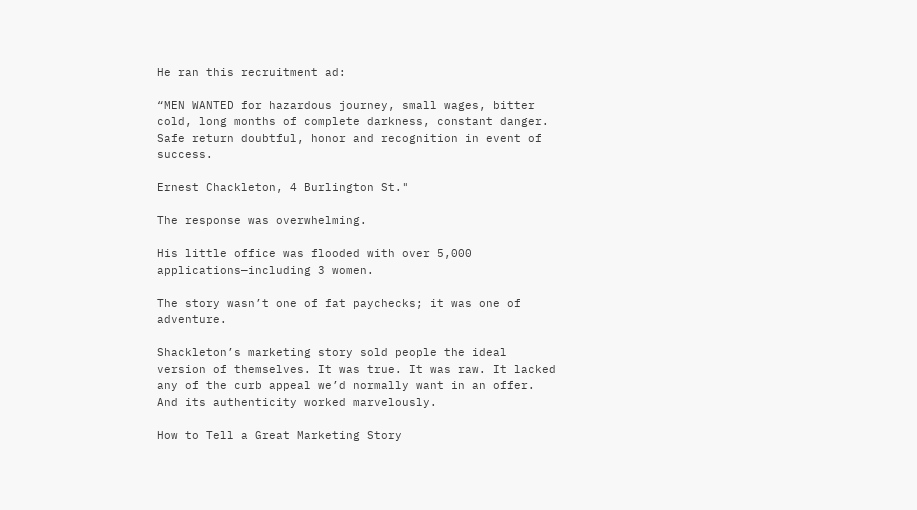He ran this recruitment ad:

“MEN WANTED for hazardous journey, small wages, bitter cold, long months of complete darkness, constant danger. Safe return doubtful, honor and recognition in event of success.

Ernest Chackleton, 4 Burlington St."

The response was overwhelming.

His little office was flooded with over 5,000 applications—including 3 women.

The story wasn’t one of fat paychecks; it was one of adventure.

Shackleton’s marketing story sold people the ideal version of themselves. It was true. It was raw. It lacked any of the curb appeal we’d normally want in an offer. And its authenticity worked marvelously.

How to Tell a Great Marketing Story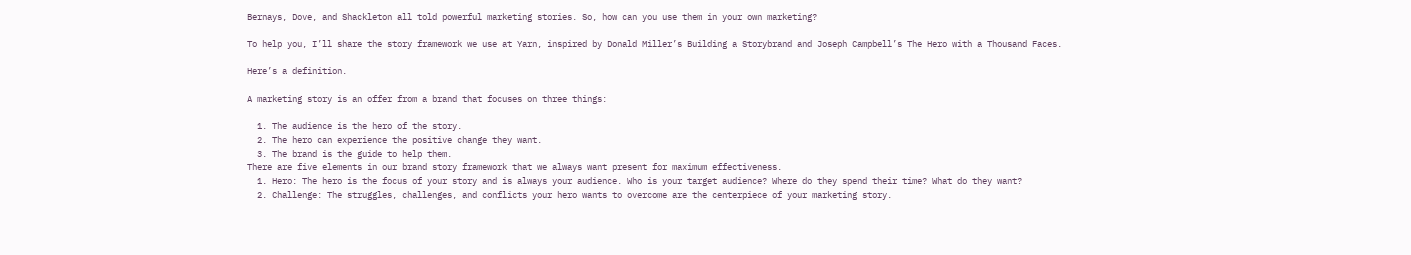Bernays, Dove, and Shackleton all told powerful marketing stories. So, how can you use them in your own marketing?

To help you, I’ll share the story framework we use at Yarn, inspired by Donald Miller’s Building a Storybrand and Joseph Campbell’s The Hero with a Thousand Faces.

Here’s a definition.

A marketing story is an offer from a brand that focuses on three things:

  1. The audience is the hero of the story.
  2. The hero can experience the positive change they want.
  3. The brand is the guide to help them.
There are five elements in our brand story framework that we always want present for maximum effectiveness.
  1. Hero: The hero is the focus of your story and is always your audience. Who is your target audience? Where do they spend their time? What do they want?
  2. Challenge: The struggles, challenges, and conflicts your hero wants to overcome are the centerpiece of your marketing story.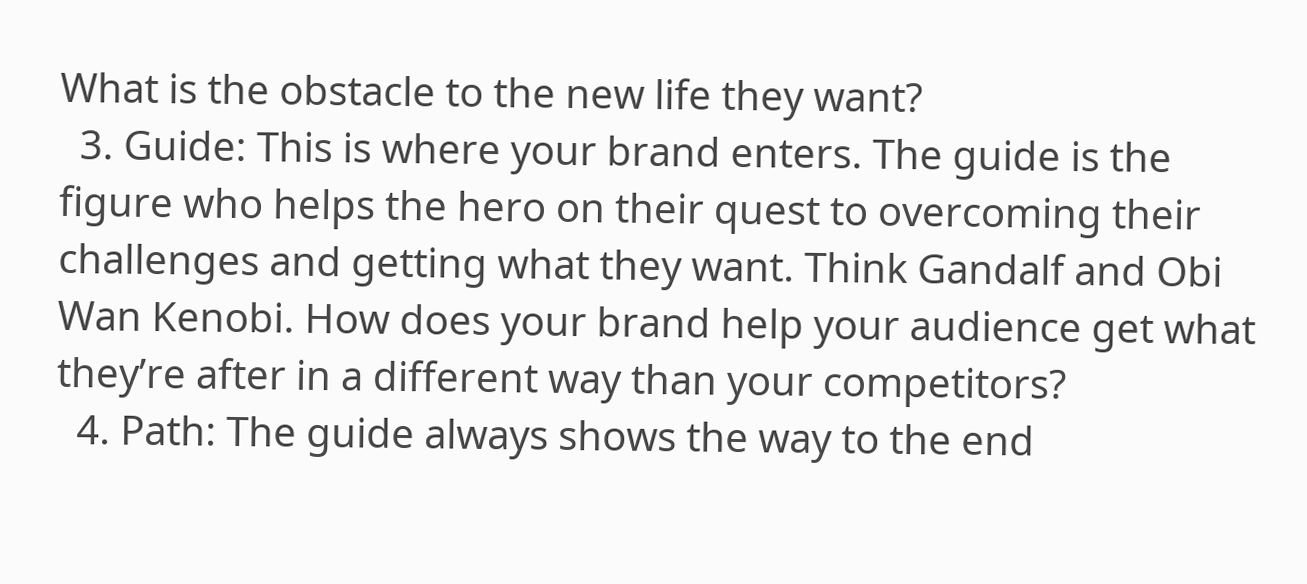What is the obstacle to the new life they want?
  3. Guide: This is where your brand enters. The guide is the figure who helps the hero on their quest to overcoming their challenges and getting what they want. Think Gandalf and Obi Wan Kenobi. How does your brand help your audience get what they’re after in a different way than your competitors?
  4. Path: The guide always shows the way to the end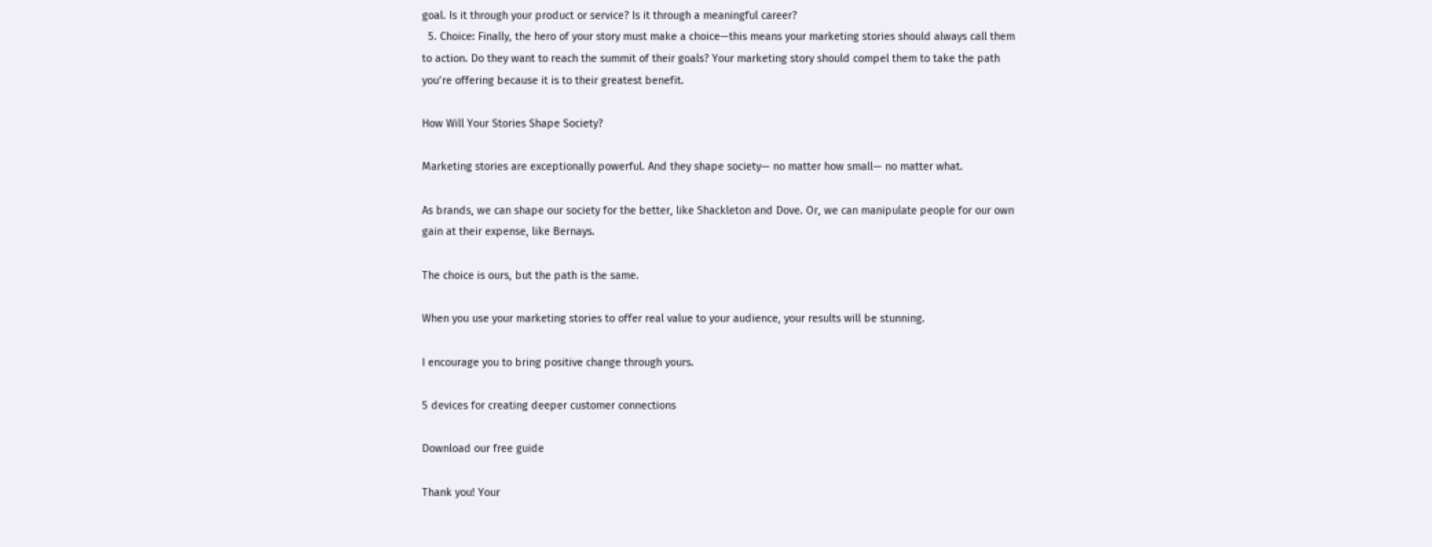goal. Is it through your product or service? Is it through a meaningful career?
  5. Choice: Finally, the hero of your story must make a choice—this means your marketing stories should always call them to action. Do they want to reach the summit of their goals? Your marketing story should compel them to take the path you’re offering because it is to their greatest benefit.

How Will Your Stories Shape Society?

Marketing stories are exceptionally powerful. And they shape society— no matter how small— no matter what.

As brands, we can shape our society for the better, like Shackleton and Dove. Or, we can manipulate people for our own gain at their expense, like Bernays.

The choice is ours, but the path is the same.

When you use your marketing stories to offer real value to your audience, your results will be stunning.

I encourage you to bring positive change through yours.

5 devices for creating deeper customer connections

Download our free guide

Thank you! Your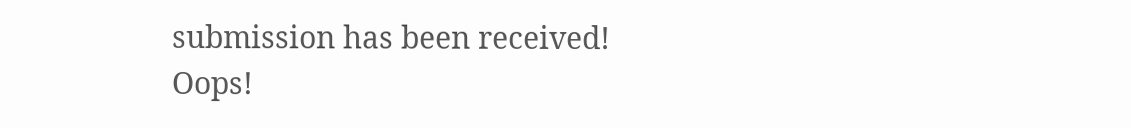submission has been received!
Oops!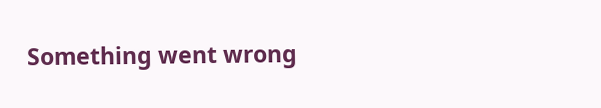Something went wrong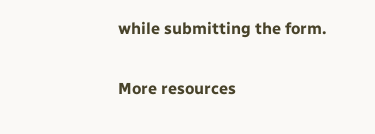while submitting the form.

More resources